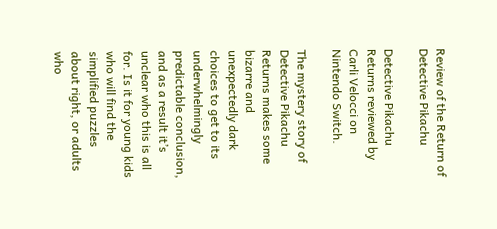Review of the Return of Detective Pikachu

Detective Pikachu Returns reviewed by Carli Velocci on Nintendo Switch.

The mystery story of Detective Pikachu Returns makes some bizarre and unexpectedly dark choices to get to its underwhelmingly predictable conclusion, and as a result it’s unclear who this is all for. Is it for young kids who will find the simplified puzzles about right, or adults who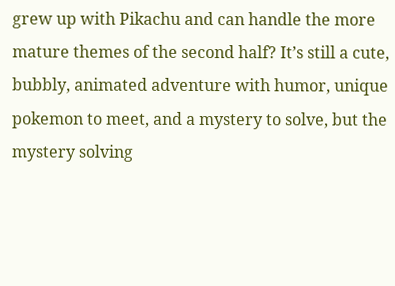grew up with Pikachu and can handle the more mature themes of the second half? It’s still a cute, bubbly, animated adventure with humor, unique pokemon to meet, and a mystery to solve, but the mystery solving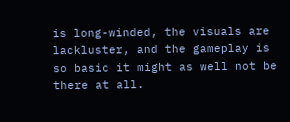is long-winded, the visuals are lackluster, and the gameplay is so basic it might as well not be there at all.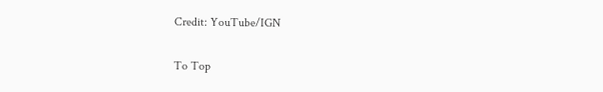Credit: YouTube/IGN

To Top